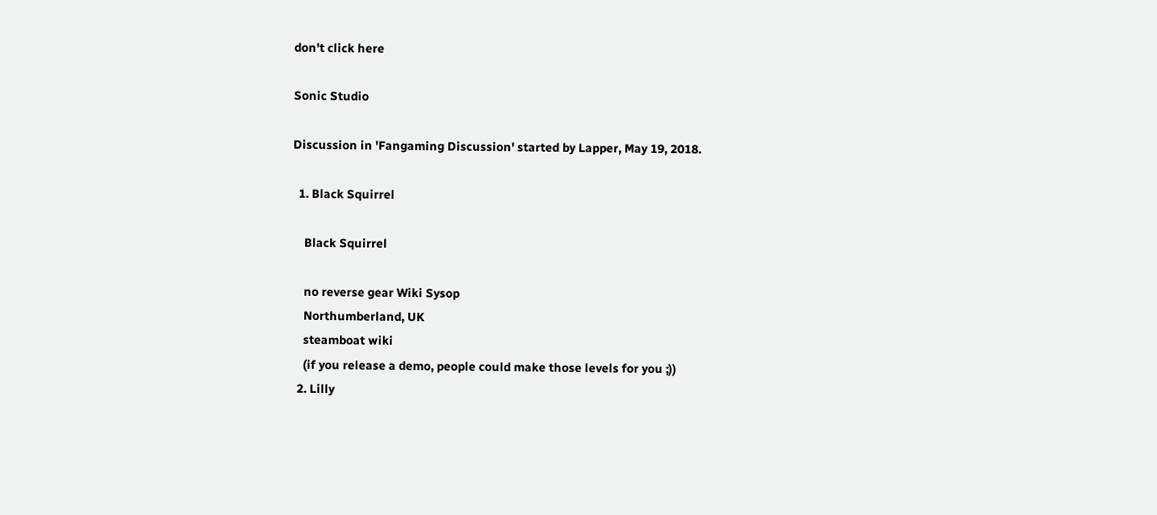don't click here

Sonic Studio

Discussion in 'Fangaming Discussion' started by Lapper, May 19, 2018.

  1. Black Squirrel

    Black Squirrel

    no reverse gear Wiki Sysop
    Northumberland, UK
    steamboat wiki
    (if you release a demo, people could make those levels for you ;))
  2. Lilly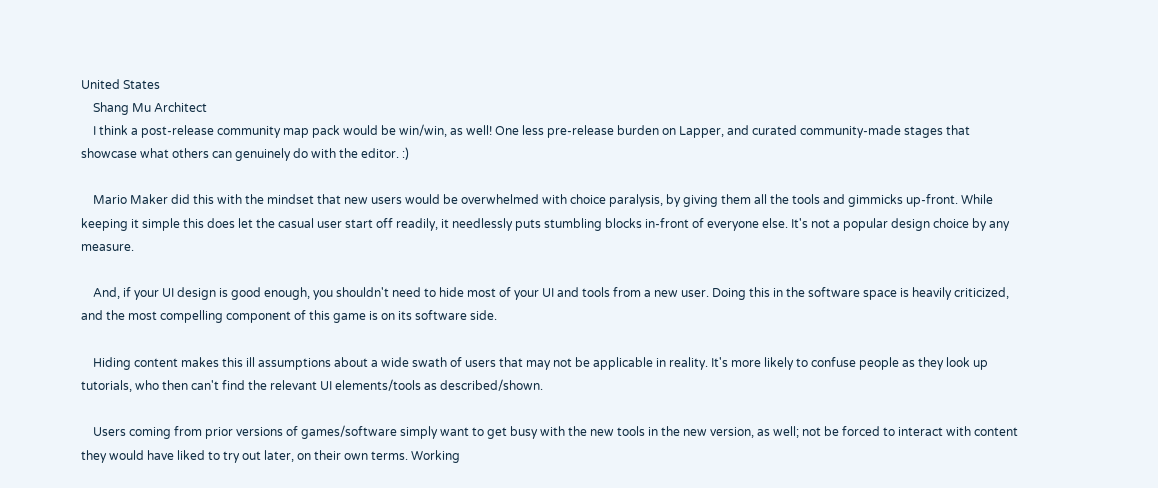United States
    Shang Mu Architect
    I think a post-release community map pack would be win/win, as well! One less pre-release burden on Lapper, and curated community-made stages that showcase what others can genuinely do with the editor. :)

    Mario Maker did this with the mindset that new users would be overwhelmed with choice paralysis, by giving them all the tools and gimmicks up-front. While keeping it simple this does let the casual user start off readily, it needlessly puts stumbling blocks in-front of everyone else. It's not a popular design choice by any measure.

    And, if your UI design is good enough, you shouldn't need to hide most of your UI and tools from a new user. Doing this in the software space is heavily criticized, and the most compelling component of this game is on its software side.

    Hiding content makes this ill assumptions about a wide swath of users that may not be applicable in reality. It's more likely to confuse people as they look up tutorials, who then can't find the relevant UI elements/tools as described/shown.

    Users coming from prior versions of games/software simply want to get busy with the new tools in the new version, as well; not be forced to interact with content they would have liked to try out later, on their own terms. Working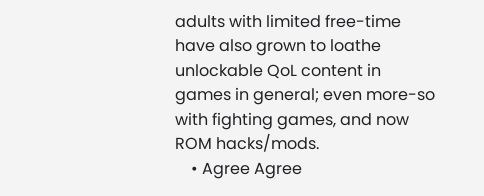adults with limited free-time have also grown to loathe unlockable QoL content in games in general; even more-so with fighting games, and now ROM hacks/mods.
    • Agree Agree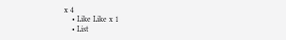x 4
    • Like Like x 1
    • List